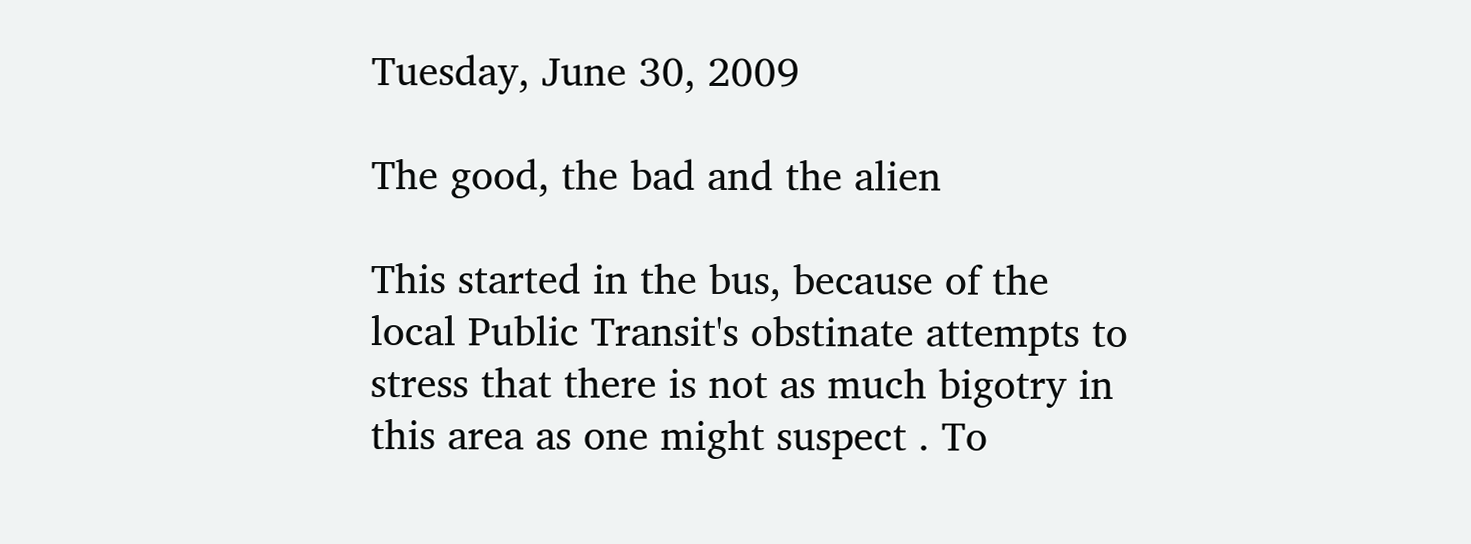Tuesday, June 30, 2009

The good, the bad and the alien

This started in the bus, because of the local Public Transit's obstinate attempts to stress that there is not as much bigotry in this area as one might suspect . To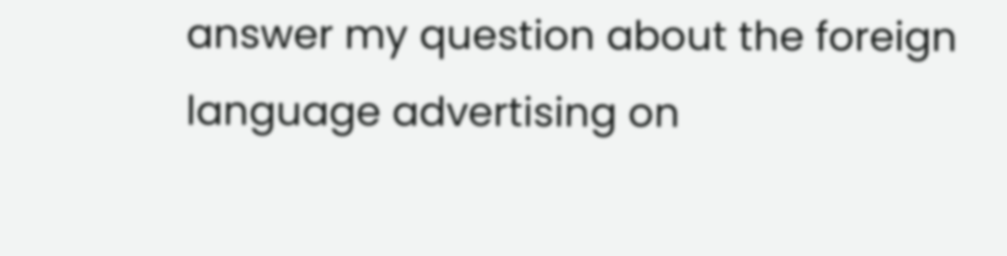answer my question about the foreign language advertising on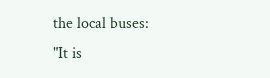the local buses:
"It is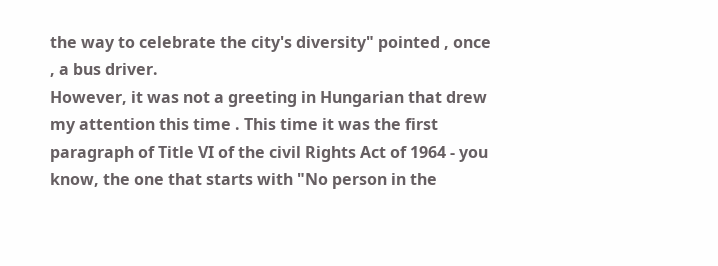the way to celebrate the city's diversity" pointed , once , a bus driver.
However, it was not a greeting in Hungarian that drew my attention this time . This time it was the first paragraph of Title VI of the civil Rights Act of 1964 - you know, the one that starts with "No person in the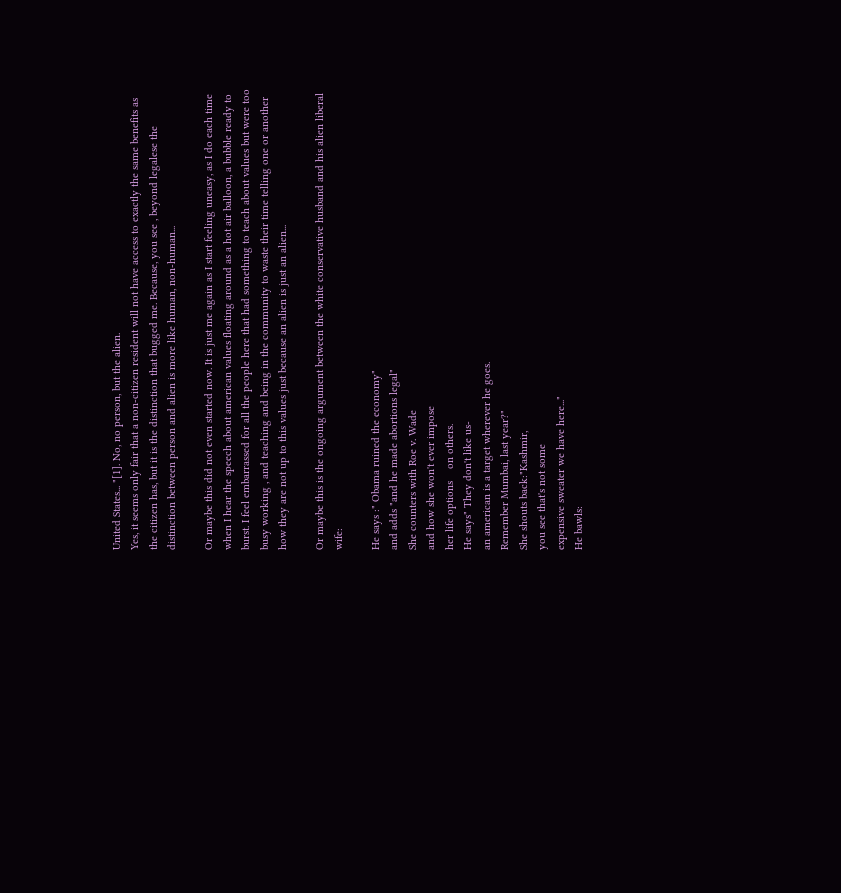United States... "[1]. No, no person, but the alien.
Yes, it seems only fair that a non-citizen resident will not have access to exactly the same benefits as the citizen has, but it is the distinction that bugged me. Because, you see , beyond legalese the distinction between person and alien is more like human, non-human...

Or maybe this did not even started now. It is just me again as I start feeling uneasy, as I do each time when I hear the speech about american values floating around as a hot air balloon, a bubble ready to burst. I feel embarrassed for all the people here that had something to teach about values but were too busy working , and teaching and being in the community to waste their time telling one or another how they are not up to this values just because an alien is just an alien...

Or maybe this is the ongoing argument between the white conservative husband and his alien liberal wife:

He says :" Obama ruined the economy"
and adds "and he made abortions legal"
She counters with Roe v. Wade
and how she won't ever impose
her life options    on others.
He says" They don't like us-
an american is a target wherever he goes.
Remember Mumbai, last year?"
She shouts back:"Kashmir,
you see that's not some
expensive sweater we have here..."
He bawls: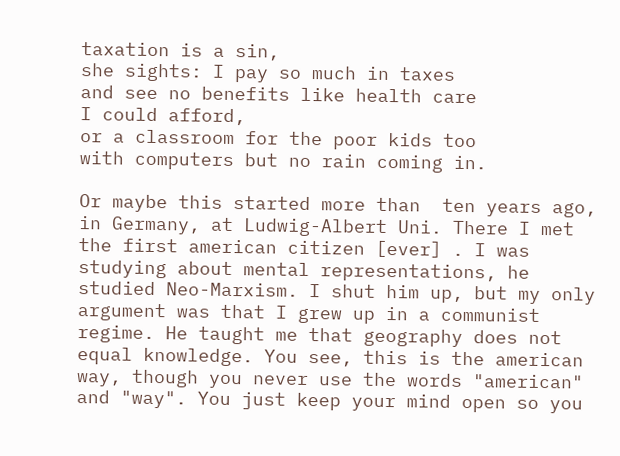taxation is a sin,
she sights: I pay so much in taxes
and see no benefits like health care
I could afford,
or a classroom for the poor kids too
with computers but no rain coming in.

Or maybe this started more than  ten years ago, in Germany, at Ludwig-Albert Uni. There I met the first american citizen [ever] . I was studying about mental representations, he studied Neo-Marxism. I shut him up, but my only argument was that I grew up in a communist regime. He taught me that geography does not equal knowledge. You see, this is the american way, though you never use the words "american" and "way". You just keep your mind open so you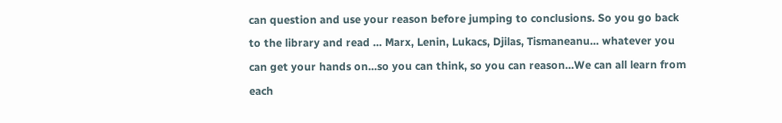can question and use your reason before jumping to conclusions. So you go back to the library and read ... Marx, Lenin, Lukacs, Djilas, Tismaneanu... whatever you can get your hands on...so you can think, so you can reason...We can all learn from each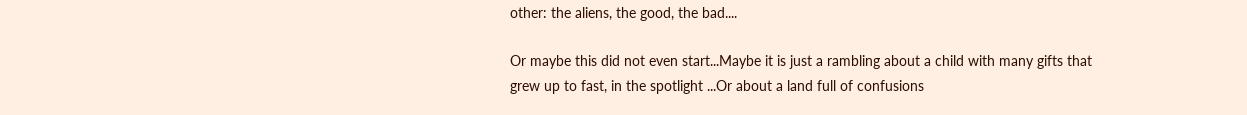other: the aliens, the good, the bad....

Or maybe this did not even start...Maybe it is just a rambling about a child with many gifts that grew up to fast, in the spotlight ...Or about a land full of confusions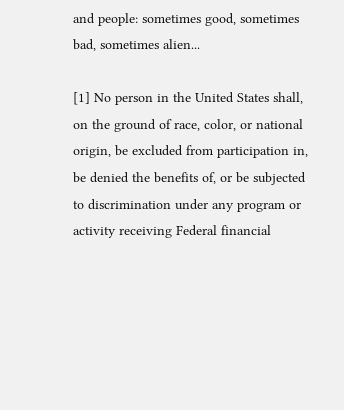and people: sometimes good, sometimes bad, sometimes alien...

[1] No person in the United States shall, on the ground of race, color, or national origin, be excluded from participation in, be denied the benefits of, or be subjected to discrimination under any program or activity receiving Federal financial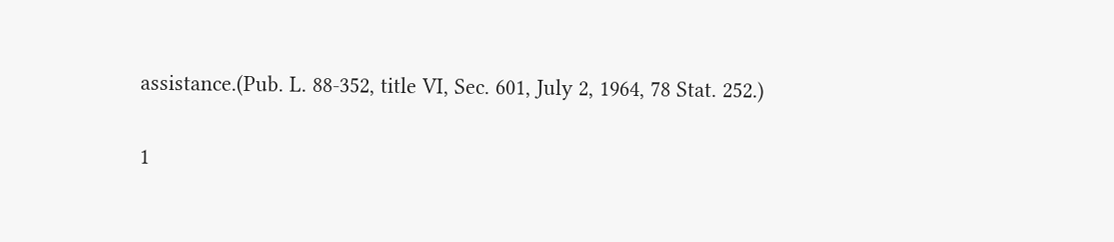assistance.(Pub. L. 88-352, title VI, Sec. 601, July 2, 1964, 78 Stat. 252.)

1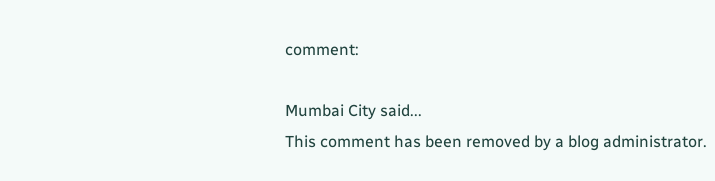comment:

Mumbai City said...
This comment has been removed by a blog administrator.